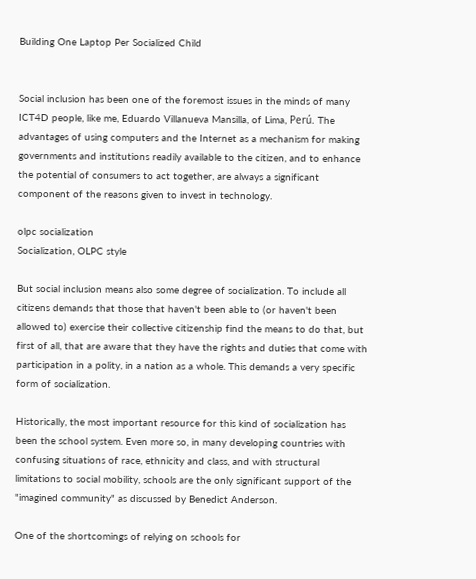Building One Laptop Per Socialized Child


Social inclusion has been one of the foremost issues in the minds of many ICT4D people, like me, Eduardo Villanueva Mansilla, of Lima, Perú. The advantages of using computers and the Internet as a mechanism for making governments and institutions readily available to the citizen, and to enhance the potential of consumers to act together, are always a significant component of the reasons given to invest in technology.

olpc socialization
Socialization, OLPC style

But social inclusion means also some degree of socialization. To include all citizens demands that those that haven't been able to (or haven't been allowed to) exercise their collective citizenship find the means to do that, but first of all, that are aware that they have the rights and duties that come with participation in a polity, in a nation as a whole. This demands a very specific form of socialization.

Historically, the most important resource for this kind of socialization has been the school system. Even more so, in many developing countries with confusing situations of race, ethnicity and class, and with structural limitations to social mobility, schools are the only significant support of the "imagined community" as discussed by Benedict Anderson.

One of the shortcomings of relying on schools for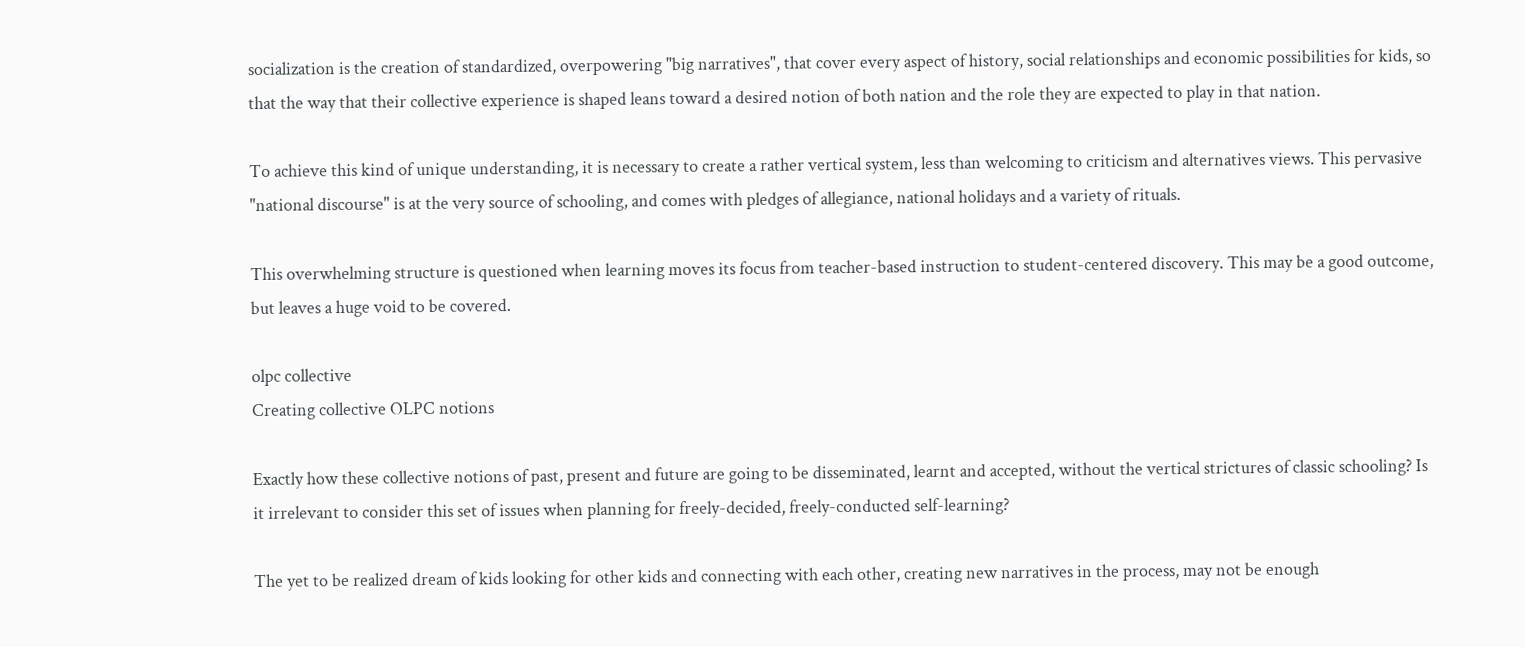socialization is the creation of standardized, overpowering "big narratives", that cover every aspect of history, social relationships and economic possibilities for kids, so that the way that their collective experience is shaped leans toward a desired notion of both nation and the role they are expected to play in that nation.

To achieve this kind of unique understanding, it is necessary to create a rather vertical system, less than welcoming to criticism and alternatives views. This pervasive "national discourse" is at the very source of schooling, and comes with pledges of allegiance, national holidays and a variety of rituals.

This overwhelming structure is questioned when learning moves its focus from teacher-based instruction to student-centered discovery. This may be a good outcome, but leaves a huge void to be covered.

olpc collective
Creating collective OLPC notions

Exactly how these collective notions of past, present and future are going to be disseminated, learnt and accepted, without the vertical strictures of classic schooling? Is it irrelevant to consider this set of issues when planning for freely-decided, freely-conducted self-learning?

The yet to be realized dream of kids looking for other kids and connecting with each other, creating new narratives in the process, may not be enough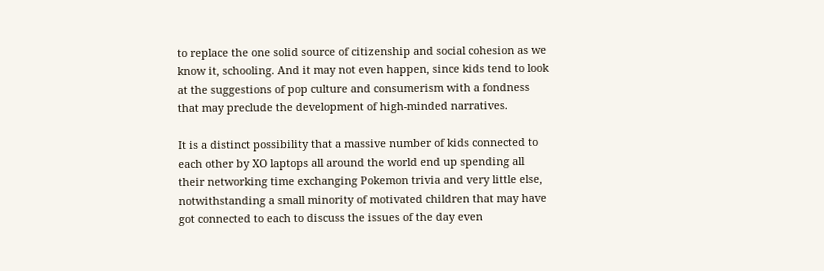to replace the one solid source of citizenship and social cohesion as we know it, schooling. And it may not even happen, since kids tend to look at the suggestions of pop culture and consumerism with a fondness that may preclude the development of high-minded narratives.

It is a distinct possibility that a massive number of kids connected to each other by XO laptops all around the world end up spending all their networking time exchanging Pokemon trivia and very little else, notwithstanding a small minority of motivated children that may have got connected to each to discuss the issues of the day even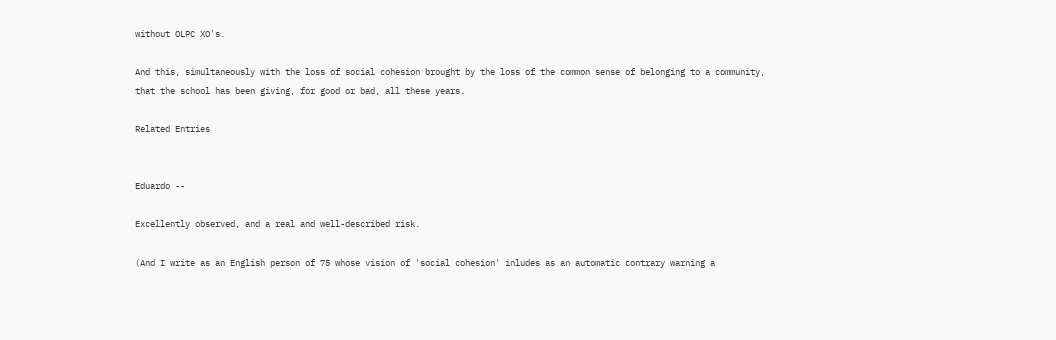without OLPC XO's.

And this, simultaneously with the loss of social cohesion brought by the loss of the common sense of belonging to a community, that the school has been giving, for good or bad, all these years.

Related Entries


Eduardo --

Excellently observed, and a real and well-described risk.

(And I write as an English person of 75 whose vision of 'social cohesion' inludes as an automatic contrary warning a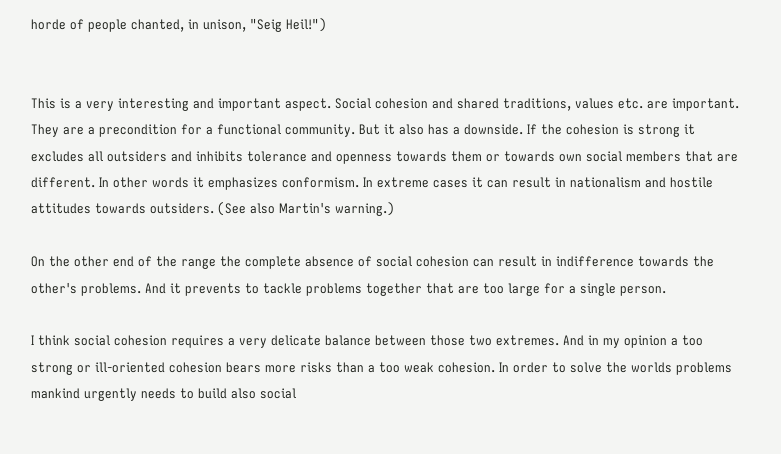horde of people chanted, in unison, "Seig Heil!")


This is a very interesting and important aspect. Social cohesion and shared traditions, values etc. are important. They are a precondition for a functional community. But it also has a downside. If the cohesion is strong it excludes all outsiders and inhibits tolerance and openness towards them or towards own social members that are different. In other words it emphasizes conformism. In extreme cases it can result in nationalism and hostile attitudes towards outsiders. (See also Martin's warning.)

On the other end of the range the complete absence of social cohesion can result in indifference towards the other's problems. And it prevents to tackle problems together that are too large for a single person.

I think social cohesion requires a very delicate balance between those two extremes. And in my opinion a too strong or ill-oriented cohesion bears more risks than a too weak cohesion. In order to solve the worlds problems mankind urgently needs to build also social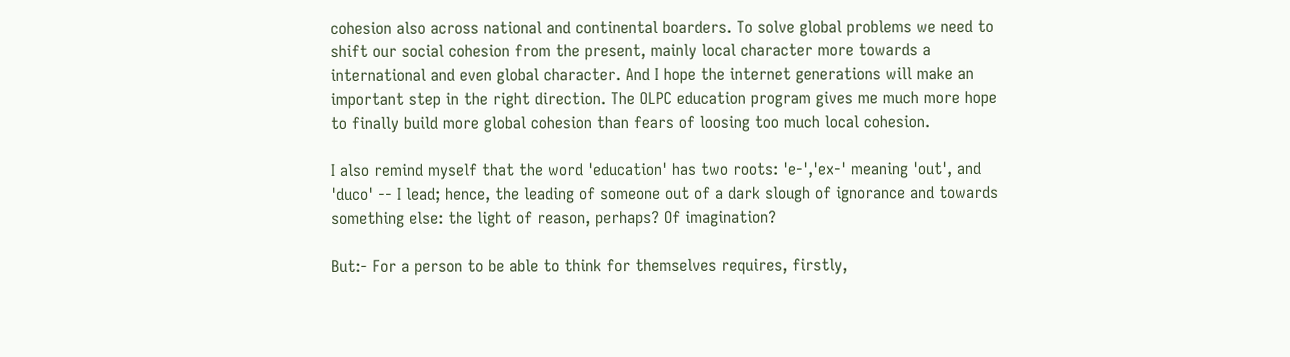cohesion also across national and continental boarders. To solve global problems we need to shift our social cohesion from the present, mainly local character more towards a international and even global character. And I hope the internet generations will make an important step in the right direction. The OLPC education program gives me much more hope to finally build more global cohesion than fears of loosing too much local cohesion.

I also remind myself that the word 'education' has two roots: 'e-','ex-' meaning 'out', and 'duco' -- I lead; hence, the leading of someone out of a dark slough of ignorance and towards something else: the light of reason, perhaps? Of imagination?

But:- For a person to be able to think for themselves requires, firstly,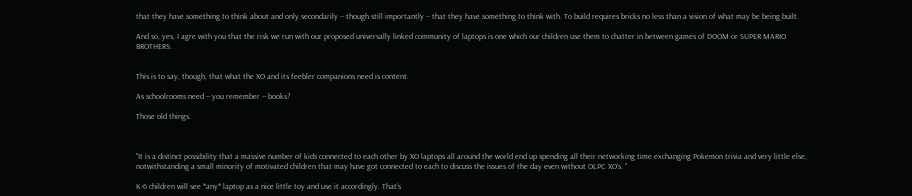that they have something to think about and only secondarily -- though still importantly -- that they have something to think with. To build requires bricks no less than a vision of what may be being built.

And so, yes, I agre with you that the risk we run with our proposed universally linked community of laptops is one which our children use them to chatter in between games of DOOM or SUPER MARIO BROTHERS.


This is to say, though, that what the XO and its feebler companions need is content.

As schoolrooms need -- you remember -- books?

Those old things.



"It is a distinct possibility that a massive number of kids connected to each other by XO laptops all around the world end up spending all their networking time exchanging Pokemon trivia and very little else, notwithstanding a small minority of motivated children that may have got connected to each to discuss the issues of the day even without OLPC XO's. "

K-6 children will see *any* laptop as a nice little toy and use it accordingly. That's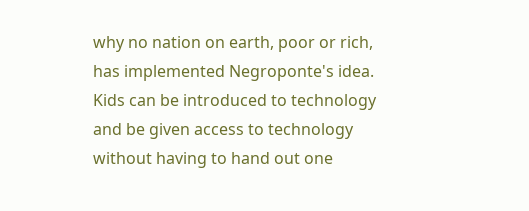why no nation on earth, poor or rich, has implemented Negroponte's idea. Kids can be introduced to technology and be given access to technology without having to hand out one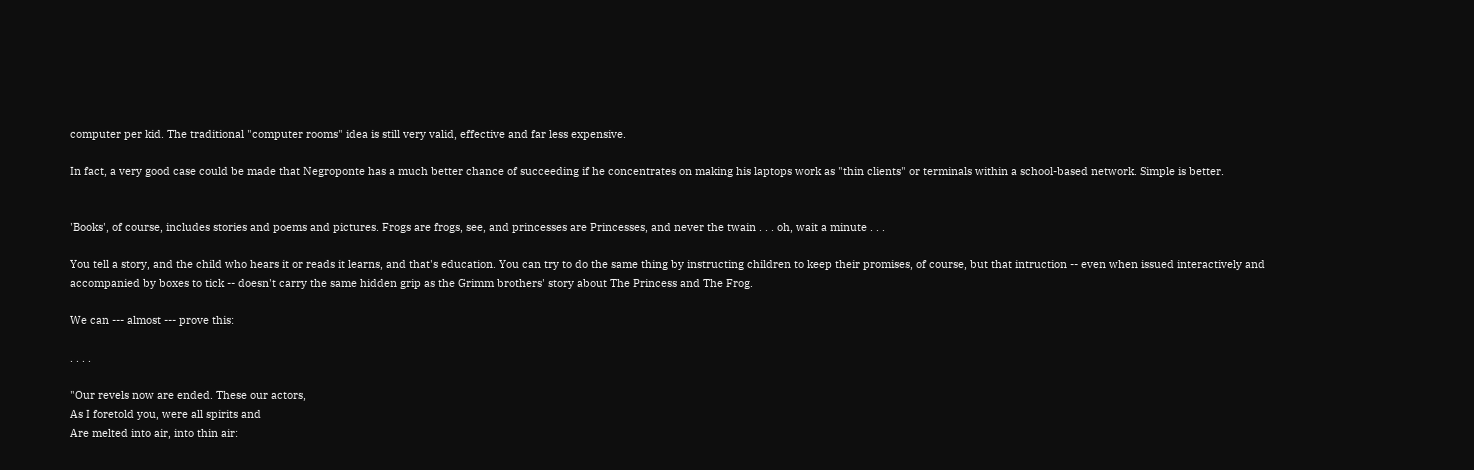computer per kid. The traditional "computer rooms" idea is still very valid, effective and far less expensive.

In fact, a very good case could be made that Negroponte has a much better chance of succeeding if he concentrates on making his laptops work as "thin clients" or terminals within a school-based network. Simple is better.


'Books', of course, includes stories and poems and pictures. Frogs are frogs, see, and princesses are Princesses, and never the twain . . . oh, wait a minute . . .

You tell a story, and the child who hears it or reads it learns, and that's education. You can try to do the same thing by instructing children to keep their promises, of course, but that intruction -- even when issued interactively and accompanied by boxes to tick -- doesn't carry the same hidden grip as the Grimm brothers' story about The Princess and The Frog.

We can --- almost --- prove this:

. . . .

"Our revels now are ended. These our actors,
As I foretold you, were all spirits and
Are melted into air, into thin air: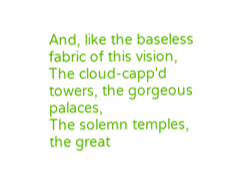And, like the baseless fabric of this vision,
The cloud-capp'd towers, the gorgeous palaces,
The solemn temples, the great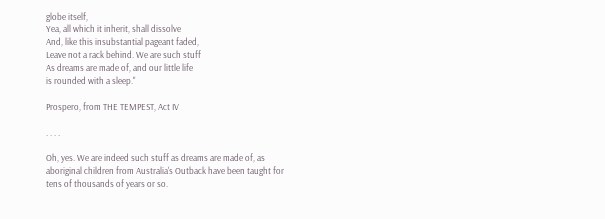globe itself,
Yea, all which it inherit, shall dissolve
And, like this insubstantial pageant faded,
Leave not a rack behind. We are such stuff
As dreams are made of, and our little life
is rounded with a sleep."

Prospero, from THE TEMPEST, Act IV

. . . .

Oh, yes. We are indeed such stuff as dreams are made of, as aboriginal children from Australia's Outback have been taught for tens of thousands of years or so.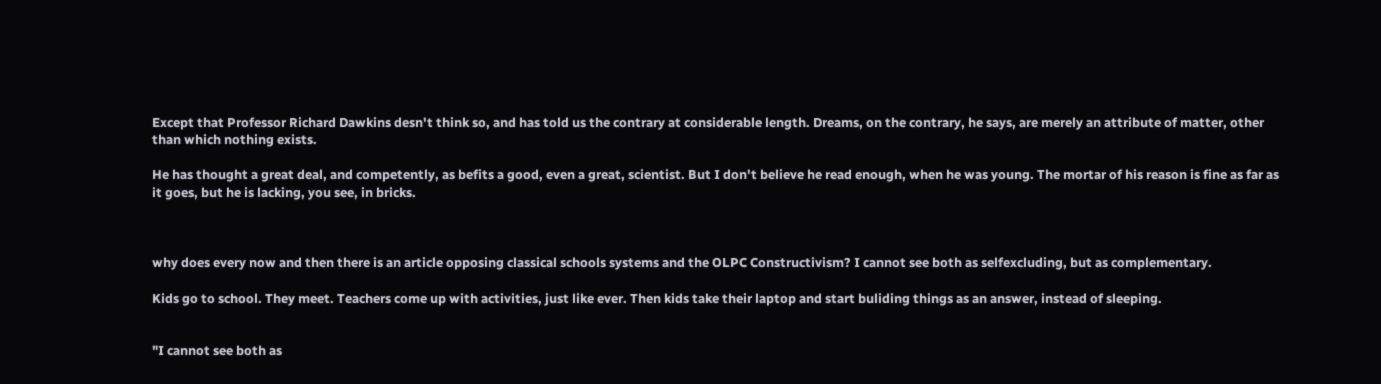Except that Professor Richard Dawkins desn't think so, and has told us the contrary at considerable length. Dreams, on the contrary, he says, are merely an attribute of matter, other than which nothing exists.

He has thought a great deal, and competently, as befits a good, even a great, scientist. But I don't believe he read enough, when he was young. The mortar of his reason is fine as far as it goes, but he is lacking, you see, in bricks.



why does every now and then there is an article opposing classical schools systems and the OLPC Constructivism? I cannot see both as selfexcluding, but as complementary.

Kids go to school. They meet. Teachers come up with activities, just like ever. Then kids take their laptop and start buliding things as an answer, instead of sleeping.


"I cannot see both as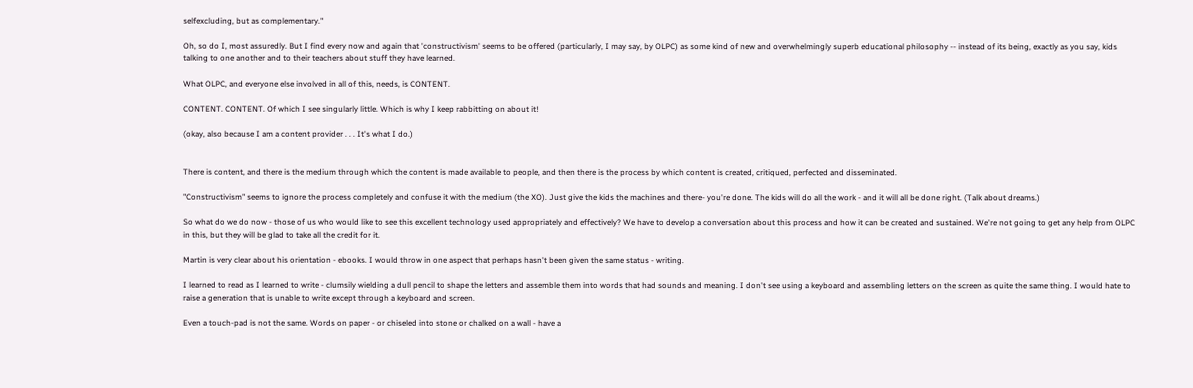selfexcluding, but as complementary."

Oh, so do I, most assuredly. But I find every now and again that 'constructivism' seems to be offered (particularly, I may say, by OLPC) as some kind of new and overwhelmingly superb educational philosophy -- instead of its being, exactly as you say, kids talking to one another and to their teachers about stuff they have learned.

What OLPC, and everyone else involved in all of this, needs, is CONTENT.

CONTENT. CONTENT. Of which I see singularly little. Which is why I keep rabbitting on about it!

(okay, also because I am a content provider . . . It's what I do.)


There is content, and there is the medium through which the content is made available to people, and then there is the process by which content is created, critiqued, perfected and disseminated.

"Constructivism" seems to ignore the process completely and confuse it with the medium (the XO). Just give the kids the machines and there- you're done. The kids will do all the work - and it will all be done right. (Talk about dreams.)

So what do we do now - those of us who would like to see this excellent technology used appropriately and effectively? We have to develop a conversation about this process and how it can be created and sustained. We're not going to get any help from OLPC in this, but they will be glad to take all the credit for it.

Martin is very clear about his orientation - ebooks. I would throw in one aspect that perhaps hasn't been given the same status - writing.

I learned to read as I learned to write - clumsily wielding a dull pencil to shape the letters and assemble them into words that had sounds and meaning. I don't see using a keyboard and assembling letters on the screen as quite the same thing. I would hate to raise a generation that is unable to write except through a keyboard and screen.

Even a touch-pad is not the same. Words on paper - or chiseled into stone or chalked on a wall - have a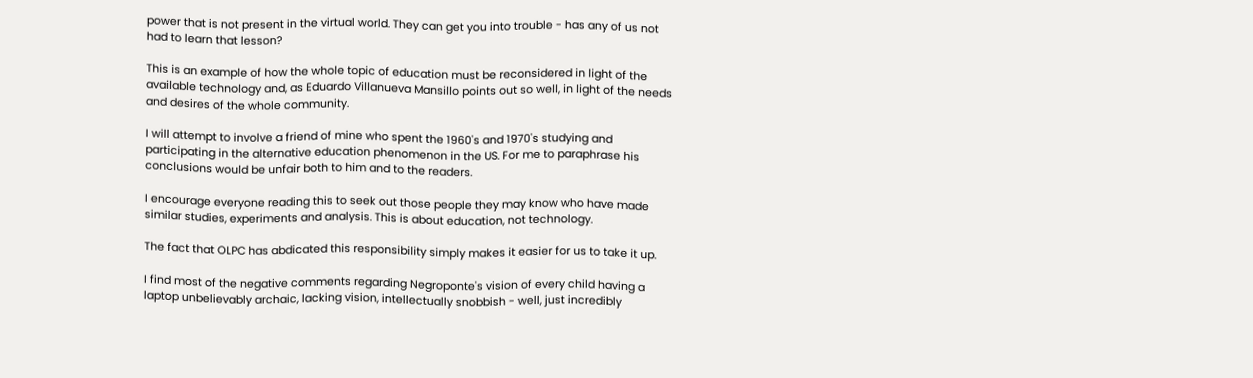power that is not present in the virtual world. They can get you into trouble - has any of us not had to learn that lesson?

This is an example of how the whole topic of education must be reconsidered in light of the available technology and, as Eduardo Villanueva Mansillo points out so well, in light of the needs and desires of the whole community.

I will attempt to involve a friend of mine who spent the 1960's and 1970's studying and participating in the alternative education phenomenon in the US. For me to paraphrase his conclusions would be unfair both to him and to the readers.

I encourage everyone reading this to seek out those people they may know who have made similar studies, experiments and analysis. This is about education, not technology.

The fact that OLPC has abdicated this responsibility simply makes it easier for us to take it up.

I find most of the negative comments regarding Negroponte's vision of every child having a laptop unbelievably archaic, lacking vision, intellectually snobbish - well, just incredibly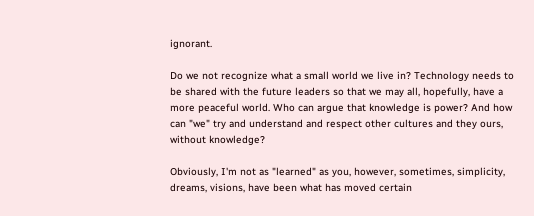ignorant.

Do we not recognize what a small world we live in? Technology needs to be shared with the future leaders so that we may all, hopefully, have a more peaceful world. Who can argue that knowledge is power? And how can "we" try and understand and respect other cultures and they ours, without knowledge?

Obviously, I'm not as "learned" as you, however, sometimes, simplicity, dreams, visions, have been what has moved certain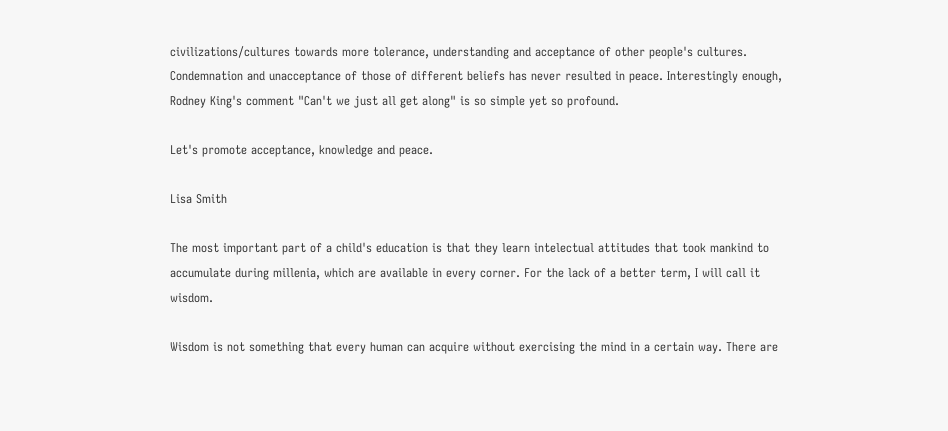civilizations/cultures towards more tolerance, understanding and acceptance of other people's cultures. Condemnation and unacceptance of those of different beliefs has never resulted in peace. Interestingly enough, Rodney King's comment "Can't we just all get along" is so simple yet so profound.

Let's promote acceptance, knowledge and peace.

Lisa Smith

The most important part of a child's education is that they learn intelectual attitudes that took mankind to accumulate during millenia, which are available in every corner. For the lack of a better term, I will call it wisdom.

Wisdom is not something that every human can acquire without exercising the mind in a certain way. There are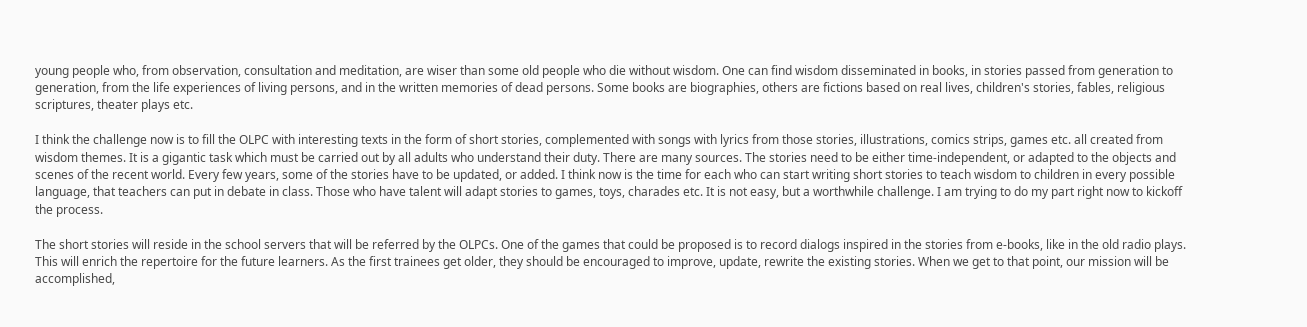young people who, from observation, consultation and meditation, are wiser than some old people who die without wisdom. One can find wisdom disseminated in books, in stories passed from generation to generation, from the life experiences of living persons, and in the written memories of dead persons. Some books are biographies, others are fictions based on real lives, children's stories, fables, religious scriptures, theater plays etc.

I think the challenge now is to fill the OLPC with interesting texts in the form of short stories, complemented with songs with lyrics from those stories, illustrations, comics strips, games etc. all created from wisdom themes. It is a gigantic task which must be carried out by all adults who understand their duty. There are many sources. The stories need to be either time-independent, or adapted to the objects and scenes of the recent world. Every few years, some of the stories have to be updated, or added. I think now is the time for each who can start writing short stories to teach wisdom to children in every possible language, that teachers can put in debate in class. Those who have talent will adapt stories to games, toys, charades etc. It is not easy, but a worthwhile challenge. I am trying to do my part right now to kickoff the process.

The short stories will reside in the school servers that will be referred by the OLPCs. One of the games that could be proposed is to record dialogs inspired in the stories from e-books, like in the old radio plays. This will enrich the repertoire for the future learners. As the first trainees get older, they should be encouraged to improve, update, rewrite the existing stories. When we get to that point, our mission will be accomplished,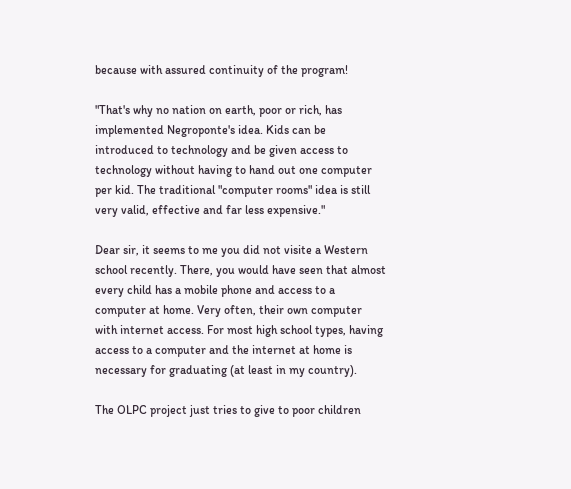because with assured continuity of the program!

"That's why no nation on earth, poor or rich, has implemented Negroponte's idea. Kids can be introduced to technology and be given access to technology without having to hand out one computer per kid. The traditional "computer rooms" idea is still very valid, effective and far less expensive."

Dear sir, it seems to me you did not visite a Western school recently. There, you would have seen that almost every child has a mobile phone and access to a computer at home. Very often, their own computer with internet access. For most high school types, having access to a computer and the internet at home is necessary for graduating (at least in my country).

The OLPC project just tries to give to poor children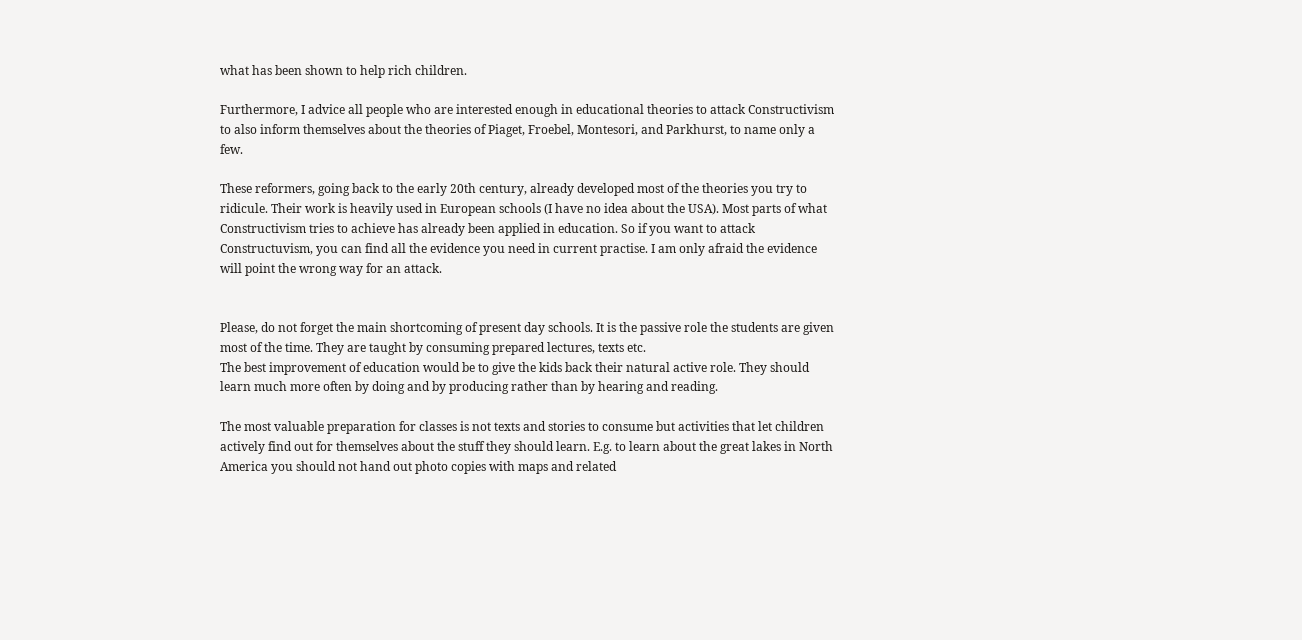what has been shown to help rich children.

Furthermore, I advice all people who are interested enough in educational theories to attack Constructivism to also inform themselves about the theories of Piaget, Froebel, Montesori, and Parkhurst, to name only a few.

These reformers, going back to the early 20th century, already developed most of the theories you try to ridicule. Their work is heavily used in European schools (I have no idea about the USA). Most parts of what Constructivism tries to achieve has already been applied in education. So if you want to attack Constructuvism, you can find all the evidence you need in current practise. I am only afraid the evidence will point the wrong way for an attack.


Please, do not forget the main shortcoming of present day schools. It is the passive role the students are given most of the time. They are taught by consuming prepared lectures, texts etc.
The best improvement of education would be to give the kids back their natural active role. They should learn much more often by doing and by producing rather than by hearing and reading.

The most valuable preparation for classes is not texts and stories to consume but activities that let children actively find out for themselves about the stuff they should learn. E.g. to learn about the great lakes in North America you should not hand out photo copies with maps and related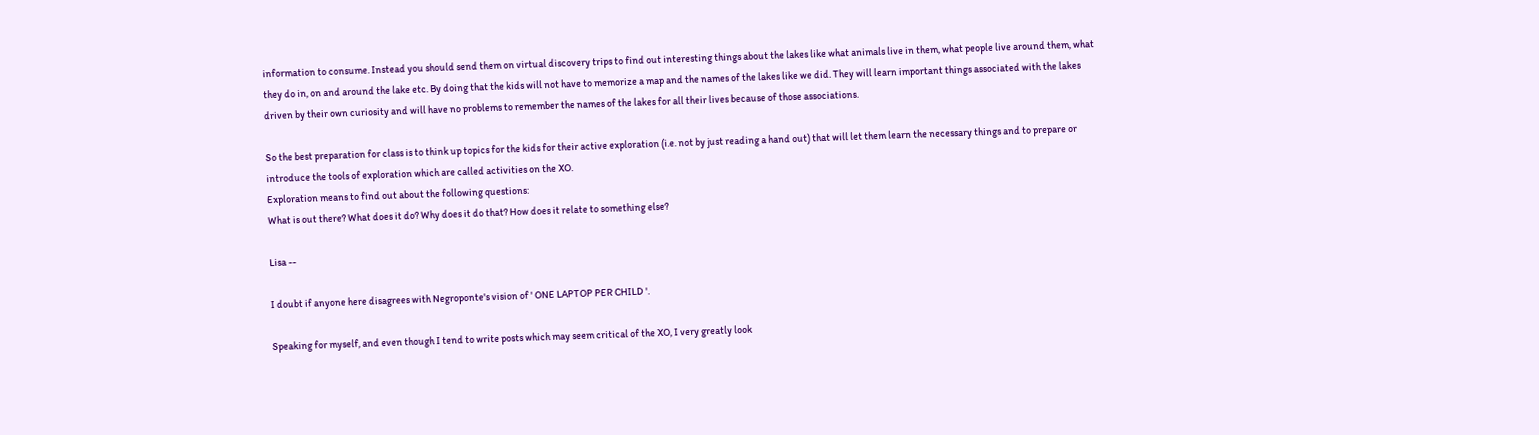information to consume. Instead you should send them on virtual discovery trips to find out interesting things about the lakes like what animals live in them, what people live around them, what they do in, on and around the lake etc. By doing that the kids will not have to memorize a map and the names of the lakes like we did. They will learn important things associated with the lakes driven by their own curiosity and will have no problems to remember the names of the lakes for all their lives because of those associations.

So the best preparation for class is to think up topics for the kids for their active exploration (i.e. not by just reading a hand out) that will let them learn the necessary things and to prepare or introduce the tools of exploration which are called activities on the XO.
Exploration means to find out about the following questions:
What is out there? What does it do? Why does it do that? How does it relate to something else?

Lisa --

I doubt if anyone here disagrees with Negroponte's vision of ' ONE LAPTOP PER CHILD '.

Speaking for myself, and even though I tend to write posts which may seem critical of the XO, I very greatly look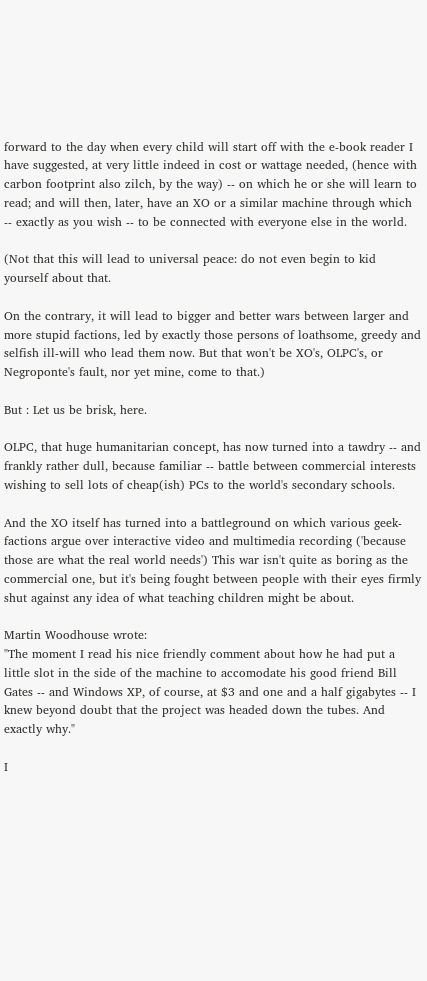forward to the day when every child will start off with the e-book reader I have suggested, at very little indeed in cost or wattage needed, (hence with carbon footprint also zilch, by the way) -- on which he or she will learn to read; and will then, later, have an XO or a similar machine through which -- exactly as you wish -- to be connected with everyone else in the world.

(Not that this will lead to universal peace: do not even begin to kid yourself about that.

On the contrary, it will lead to bigger and better wars between larger and more stupid factions, led by exactly those persons of loathsome, greedy and selfish ill-will who lead them now. But that won't be XO's, OLPC's, or Negroponte's fault, nor yet mine, come to that.)

But : Let us be brisk, here.

OLPC, that huge humanitarian concept, has now turned into a tawdry -- and frankly rather dull, because familiar -- battle between commercial interests wishing to sell lots of cheap(ish) PCs to the world's secondary schools.

And the XO itself has turned into a battleground on which various geek-factions argue over interactive video and multimedia recording ('because those are what the real world needs') This war isn't quite as boring as the commercial one, but it's being fought between people with their eyes firmly shut against any idea of what teaching children might be about.

Martin Woodhouse wrote:
"The moment I read his nice friendly comment about how he had put a little slot in the side of the machine to accomodate his good friend Bill Gates -- and Windows XP, of course, at $3 and one and a half gigabytes -- I knew beyond doubt that the project was headed down the tubes. And exactly why."

I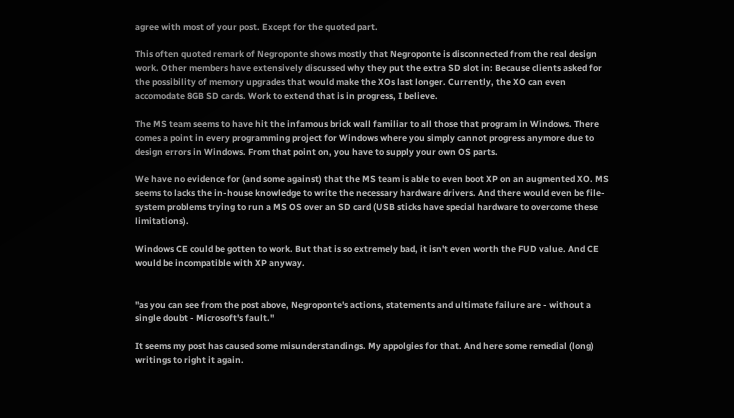agree with most of your post. Except for the quoted part.

This often quoted remark of Negroponte shows mostly that Negroponte is disconnected from the real design work. Other members have extensively discussed why they put the extra SD slot in: Because clients asked for the possibility of memory upgrades that would make the XOs last longer. Currently, the XO can even accomodate 8GB SD cards. Work to extend that is in progress, I believe.

The MS team seems to have hit the infamous brick wall familiar to all those that program in Windows. There comes a point in every programming project for Windows where you simply cannot progress anymore due to design errors in Windows. From that point on, you have to supply your own OS parts.

We have no evidence for (and some against) that the MS team is able to even boot XP on an augmented XO. MS seems to lacks the in-house knowledge to write the necessary hardware drivers. And there would even be file-system problems trying to run a MS OS over an SD card (USB sticks have special hardware to overcome these limitations).

Windows CE could be gotten to work. But that is so extremely bad, it isn't even worth the FUD value. And CE would be incompatible with XP anyway.


"as you can see from the post above, Negroponte's actions, statements and ultimate failure are - without a single doubt - Microsoft's fault."

It seems my post has caused some misunderstandings. My appolgies for that. And here some remedial (long) writings to right it again.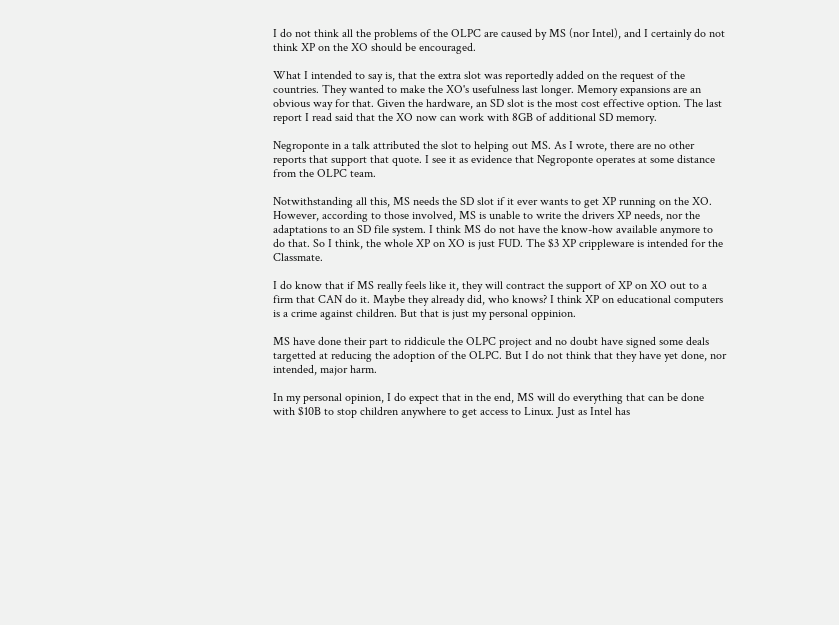I do not think all the problems of the OLPC are caused by MS (nor Intel), and I certainly do not think XP on the XO should be encouraged.

What I intended to say is, that the extra slot was reportedly added on the request of the countries. They wanted to make the XO's usefulness last longer. Memory expansions are an obvious way for that. Given the hardware, an SD slot is the most cost effective option. The last report I read said that the XO now can work with 8GB of additional SD memory.

Negroponte in a talk attributed the slot to helping out MS. As I wrote, there are no other reports that support that quote. I see it as evidence that Negroponte operates at some distance from the OLPC team.

Notwithstanding all this, MS needs the SD slot if it ever wants to get XP running on the XO. However, according to those involved, MS is unable to write the drivers XP needs, nor the adaptations to an SD file system. I think MS do not have the know-how available anymore to do that. So I think, the whole XP on XO is just FUD. The $3 XP crippleware is intended for the Classmate.

I do know that if MS really feels like it, they will contract the support of XP on XO out to a firm that CAN do it. Maybe they already did, who knows? I think XP on educational computers is a crime against children. But that is just my personal oppinion.

MS have done their part to riddicule the OLPC project and no doubt have signed some deals targetted at reducing the adoption of the OLPC. But I do not think that they have yet done, nor intended, major harm.

In my personal opinion, I do expect that in the end, MS will do everything that can be done with $10B to stop children anywhere to get access to Linux. Just as Intel has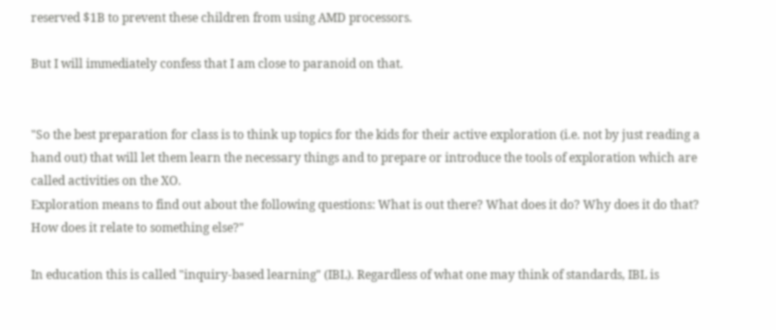reserved $1B to prevent these children from using AMD processors.

But I will immediately confess that I am close to paranoid on that.


"So the best preparation for class is to think up topics for the kids for their active exploration (i.e. not by just reading a hand out) that will let them learn the necessary things and to prepare or introduce the tools of exploration which are called activities on the XO.
Exploration means to find out about the following questions: What is out there? What does it do? Why does it do that? How does it relate to something else?"

In education this is called "inquiry-based learning" (IBL). Regardless of what one may think of standards, IBL is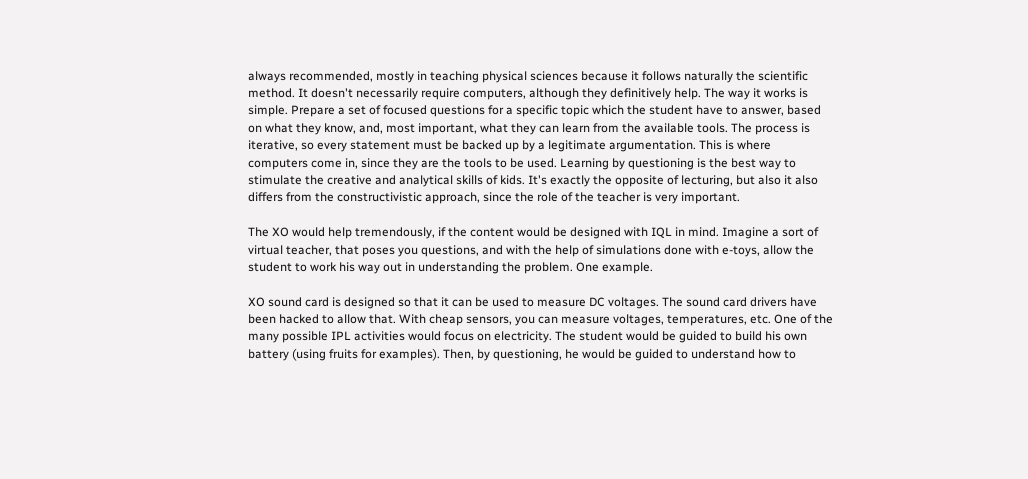always recommended, mostly in teaching physical sciences because it follows naturally the scientific method. It doesn't necessarily require computers, although they definitively help. The way it works is simple. Prepare a set of focused questions for a specific topic which the student have to answer, based on what they know, and, most important, what they can learn from the available tools. The process is iterative, so every statement must be backed up by a legitimate argumentation. This is where computers come in, since they are the tools to be used. Learning by questioning is the best way to stimulate the creative and analytical skills of kids. It's exactly the opposite of lecturing, but also it also differs from the constructivistic approach, since the role of the teacher is very important.

The XO would help tremendously, if the content would be designed with IQL in mind. Imagine a sort of virtual teacher, that poses you questions, and with the help of simulations done with e-toys, allow the student to work his way out in understanding the problem. One example.

XO sound card is designed so that it can be used to measure DC voltages. The sound card drivers have been hacked to allow that. With cheap sensors, you can measure voltages, temperatures, etc. One of the many possible IPL activities would focus on electricity. The student would be guided to build his own battery (using fruits for examples). Then, by questioning, he would be guided to understand how to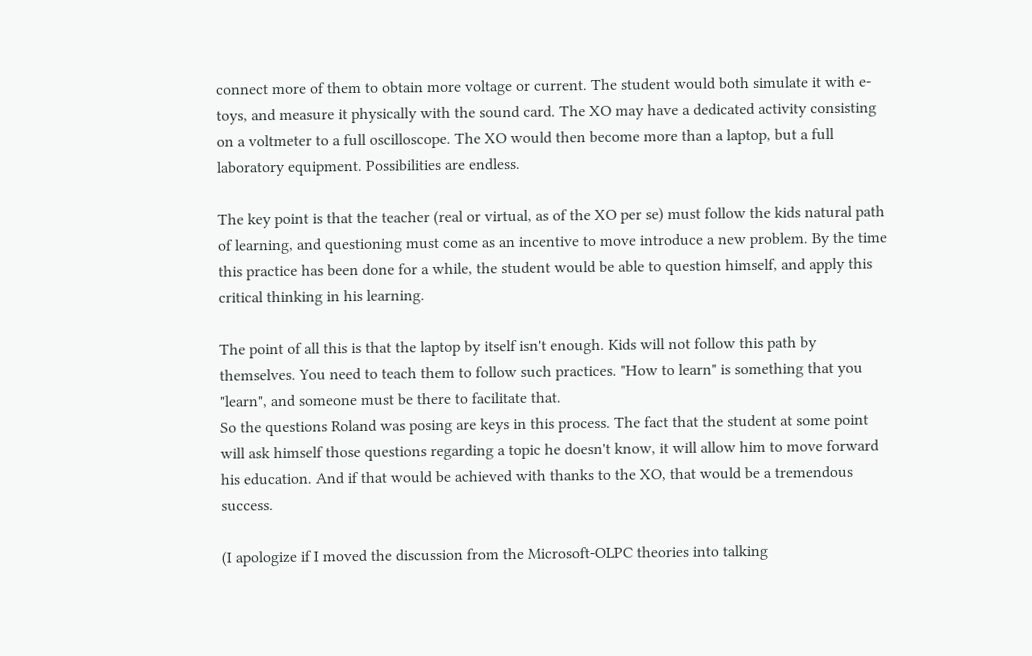connect more of them to obtain more voltage or current. The student would both simulate it with e-toys, and measure it physically with the sound card. The XO may have a dedicated activity consisting on a voltmeter to a full oscilloscope. The XO would then become more than a laptop, but a full laboratory equipment. Possibilities are endless.

The key point is that the teacher (real or virtual, as of the XO per se) must follow the kids natural path of learning, and questioning must come as an incentive to move introduce a new problem. By the time this practice has been done for a while, the student would be able to question himself, and apply this critical thinking in his learning.

The point of all this is that the laptop by itself isn't enough. Kids will not follow this path by themselves. You need to teach them to follow such practices. "How to learn" is something that you "learn", and someone must be there to facilitate that.
So the questions Roland was posing are keys in this process. The fact that the student at some point will ask himself those questions regarding a topic he doesn't know, it will allow him to move forward his education. And if that would be achieved with thanks to the XO, that would be a tremendous success.

(I apologize if I moved the discussion from the Microsoft-OLPC theories into talking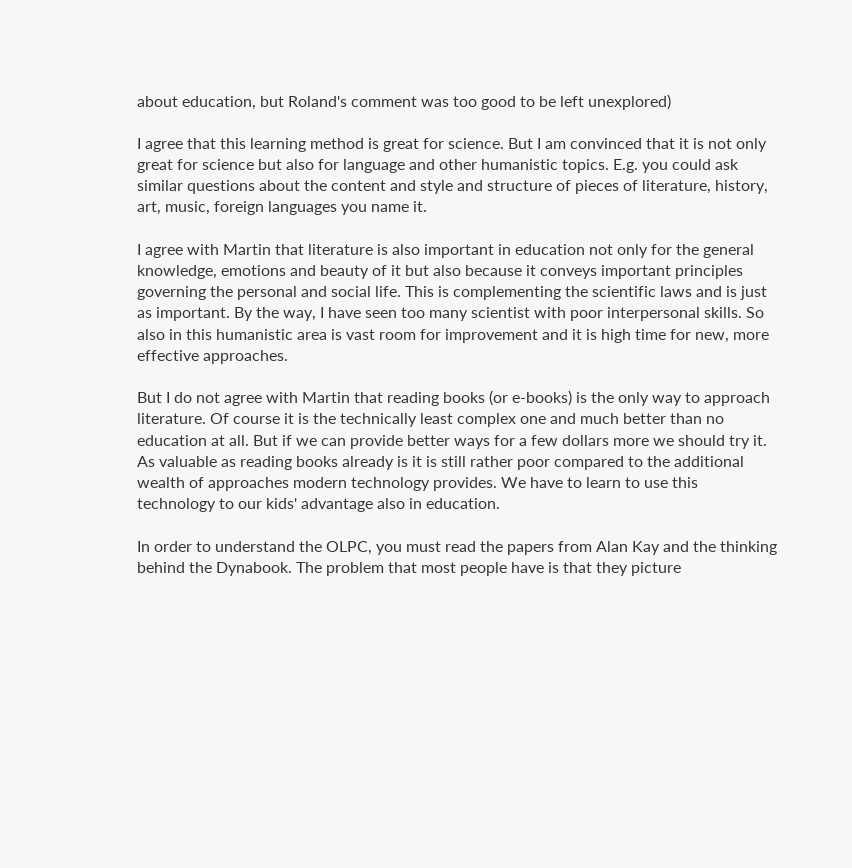about education, but Roland's comment was too good to be left unexplored)

I agree that this learning method is great for science. But I am convinced that it is not only great for science but also for language and other humanistic topics. E.g. you could ask similar questions about the content and style and structure of pieces of literature, history, art, music, foreign languages you name it.

I agree with Martin that literature is also important in education not only for the general knowledge, emotions and beauty of it but also because it conveys important principles governing the personal and social life. This is complementing the scientific laws and is just as important. By the way, I have seen too many scientist with poor interpersonal skills. So also in this humanistic area is vast room for improvement and it is high time for new, more effective approaches.

But I do not agree with Martin that reading books (or e-books) is the only way to approach literature. Of course it is the technically least complex one and much better than no education at all. But if we can provide better ways for a few dollars more we should try it. As valuable as reading books already is it is still rather poor compared to the additional wealth of approaches modern technology provides. We have to learn to use this technology to our kids' advantage also in education.

In order to understand the OLPC, you must read the papers from Alan Kay and the thinking behind the Dynabook. The problem that most people have is that they picture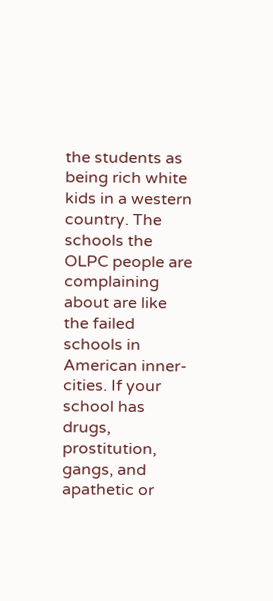the students as being rich white kids in a western country. The schools the OLPC people are complaining about are like the failed schools in American inner-cities. If your school has drugs, prostitution, gangs, and apathetic or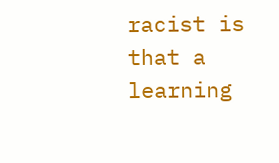racist is that a learning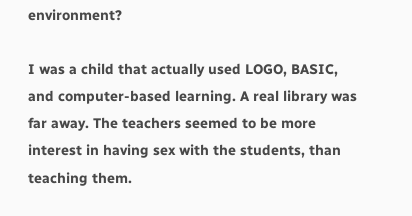environment?

I was a child that actually used LOGO, BASIC, and computer-based learning. A real library was far away. The teachers seemed to be more interest in having sex with the students, than teaching them.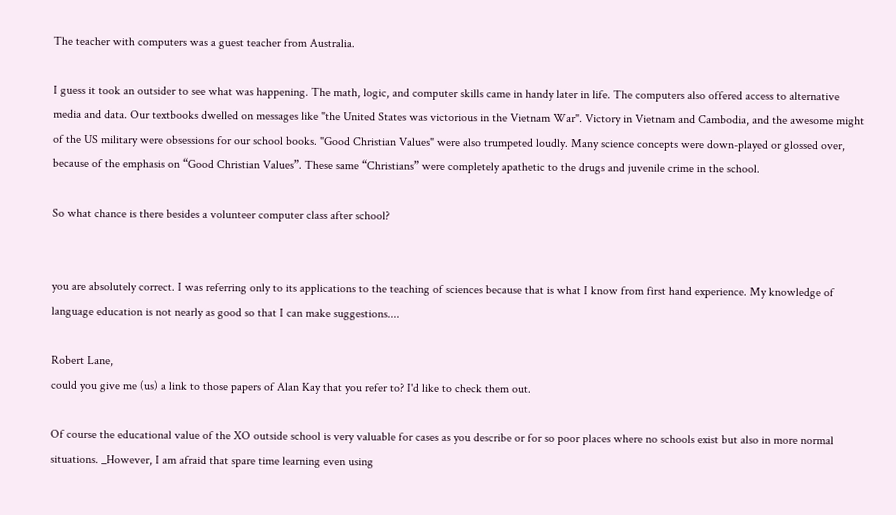The teacher with computers was a guest teacher from Australia.

I guess it took an outsider to see what was happening. The math, logic, and computer skills came in handy later in life. The computers also offered access to alternative media and data. Our textbooks dwelled on messages like "the United States was victorious in the Vietnam War". Victory in Vietnam and Cambodia, and the awesome might of the US military were obsessions for our school books. "Good Christian Values" were also trumpeted loudly. Many science concepts were down-played or glossed over, because of the emphasis on “Good Christian Values”. These same “Christians” were completely apathetic to the drugs and juvenile crime in the school.

So what chance is there besides a volunteer computer class after school?


you are absolutely correct. I was referring only to its applications to the teaching of sciences because that is what I know from first hand experience. My knowledge of language education is not nearly as good so that I can make suggestions....

Robert Lane,
could you give me (us) a link to those papers of Alan Kay that you refer to? I'd like to check them out.

Of course the educational value of the XO outside school is very valuable for cases as you describe or for so poor places where no schools exist but also in more normal situations. _However, I am afraid that spare time learning even using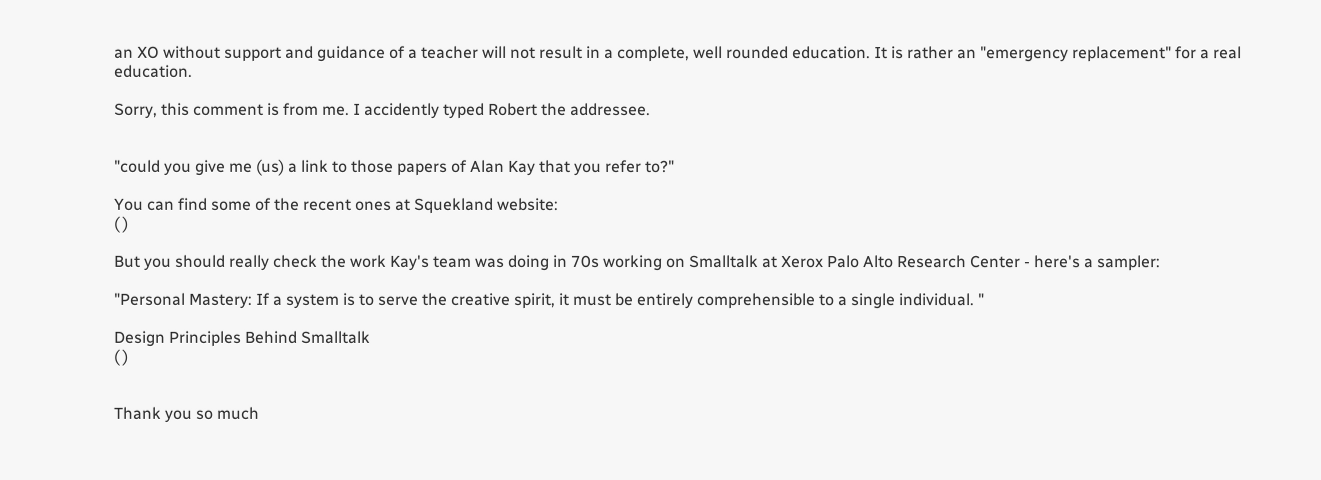an XO without support and guidance of a teacher will not result in a complete, well rounded education. It is rather an "emergency replacement" for a real education.

Sorry, this comment is from me. I accidently typed Robert the addressee.


"could you give me (us) a link to those papers of Alan Kay that you refer to?"

You can find some of the recent ones at Squekland website:
( )

But you should really check the work Kay's team was doing in 70s working on Smalltalk at Xerox Palo Alto Research Center - here's a sampler:

"Personal Mastery: If a system is to serve the creative spirit, it must be entirely comprehensible to a single individual. "

Design Principles Behind Smalltalk
( )


Thank you so much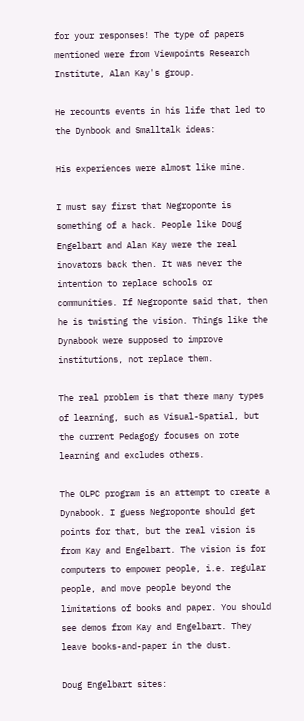for your responses! The type of papers mentioned were from Viewpoints Research Institute, Alan Kay's group.

He recounts events in his life that led to the Dynbook and Smalltalk ideas:

His experiences were almost like mine.

I must say first that Negroponte is something of a hack. People like Doug Engelbart and Alan Kay were the real inovators back then. It was never the intention to replace schools or communities. If Negroponte said that, then he is twisting the vision. Things like the Dynabook were supposed to improve institutions, not replace them.

The real problem is that there many types of learning, such as Visual-Spatial, but the current Pedagogy focuses on rote learning and excludes others.

The OLPC program is an attempt to create a Dynabook. I guess Negroponte should get points for that, but the real vision is from Kay and Engelbart. The vision is for computers to empower people, i.e. regular people, and move people beyond the limitations of books and paper. You should see demos from Kay and Engelbart. They leave books-and-paper in the dust.

Doug Engelbart sites: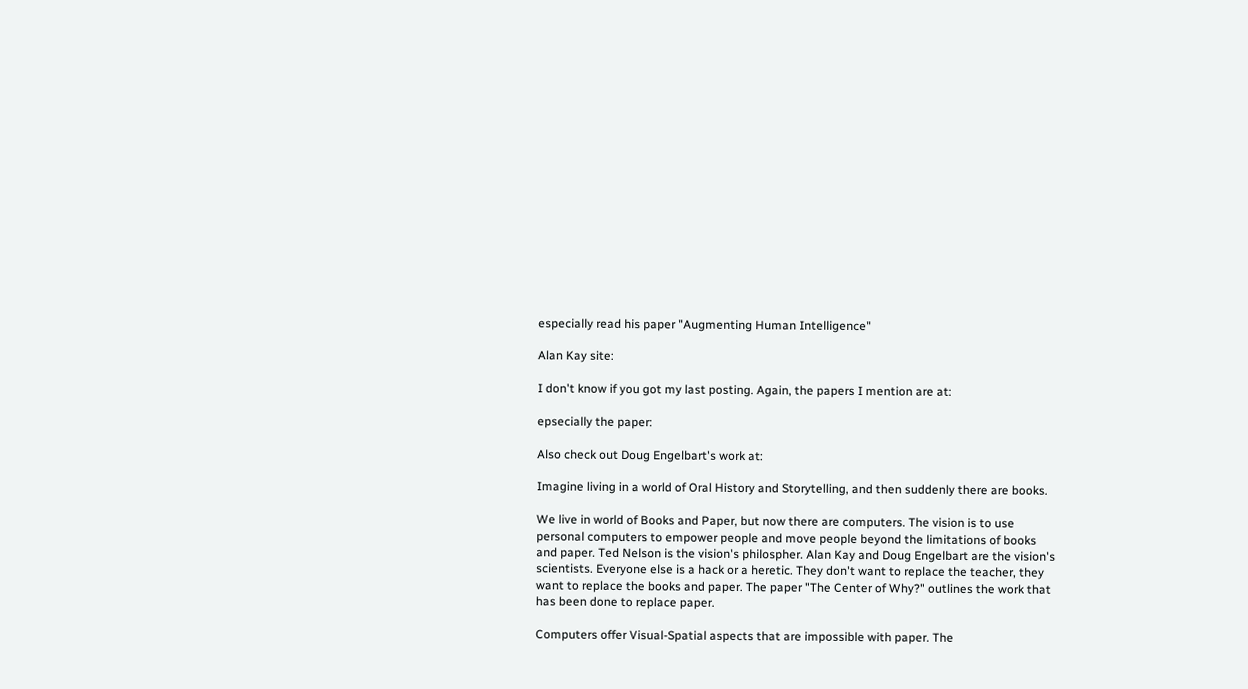especially read his paper "Augmenting Human Intelligence"

Alan Kay site:

I don't know if you got my last posting. Again, the papers I mention are at:

epsecially the paper:

Also check out Doug Engelbart's work at:

Imagine living in a world of Oral History and Storytelling, and then suddenly there are books.

We live in world of Books and Paper, but now there are computers. The vision is to use personal computers to empower people and move people beyond the limitations of books and paper. Ted Nelson is the vision's philospher. Alan Kay and Doug Engelbart are the vision's scientists. Everyone else is a hack or a heretic. They don't want to replace the teacher, they want to replace the books and paper. The paper "The Center of Why?" outlines the work that has been done to replace paper.

Computers offer Visual-Spatial aspects that are impossible with paper. The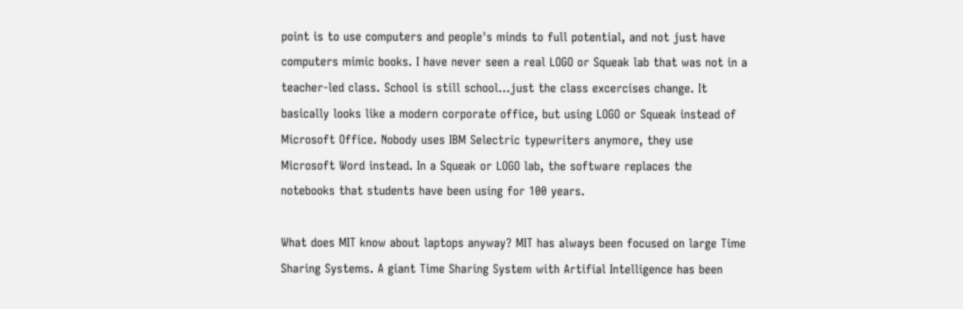point is to use computers and people's minds to full potential, and not just have computers mimic books. I have never seen a real LOGO or Squeak lab that was not in a teacher-led class. School is still school...just the class excercises change. It basically looks like a modern corporate office, but using LOGO or Squeak instead of Microsoft Office. Nobody uses IBM Selectric typewriters anymore, they use Microsoft Word instead. In a Squeak or LOGO lab, the software replaces the notebooks that students have been using for 100 years.

What does MIT know about laptops anyway? MIT has always been focused on large Time Sharing Systems. A giant Time Sharing System with Artifial Intelligence has been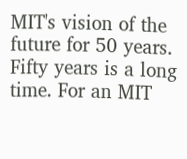MIT's vision of the future for 50 years. Fifty years is a long time. For an MIT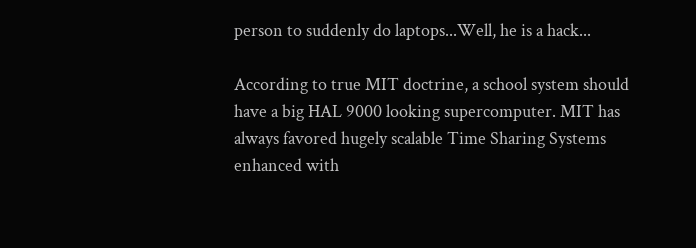person to suddenly do laptops...Well, he is a hack...

According to true MIT doctrine, a school system should have a big HAL 9000 looking supercomputer. MIT has always favored hugely scalable Time Sharing Systems enhanced with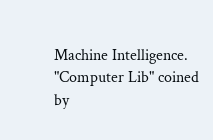Machine Intelligence. "Computer Lib" coined by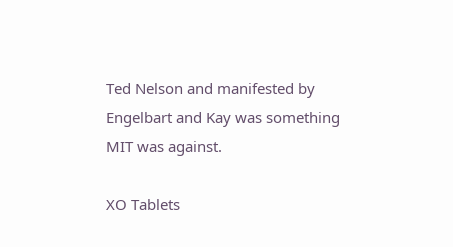Ted Nelson and manifested by Engelbart and Kay was something MIT was against.

XO Tablets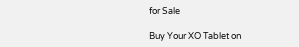for Sale

Buy Your XO Tablet on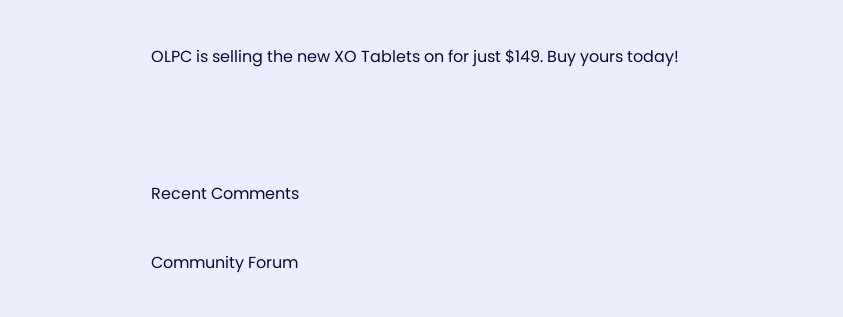OLPC is selling the new XO Tablets on for just $149. Buy yours today!



Recent Comments

Community Forum